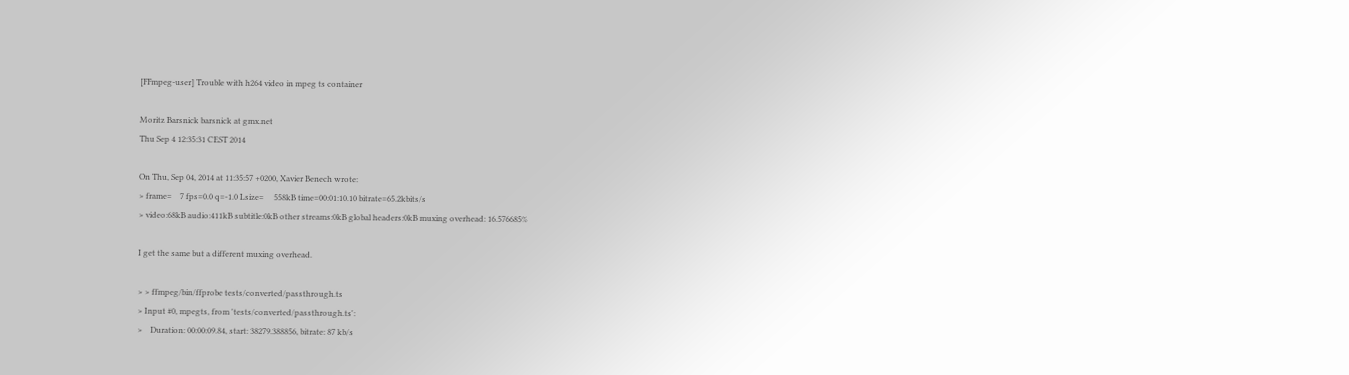[FFmpeg-user] Trouble with h264 video in mpeg ts container

Moritz Barsnick barsnick at gmx.net
Thu Sep 4 12:35:31 CEST 2014

On Thu, Sep 04, 2014 at 11:35:57 +0200, Xavier Benech wrote:
> frame=    7 fps=0.0 q=-1.0 Lsize=     558kB time=00:01:10.10 bitrate=65.2kbits/s
> video:68kB audio:411kB subtitle:0kB other streams:0kB global headers:0kB muxing overhead: 16.576685%

I get the same but a different muxing overhead.

> > ffmpeg/bin/ffprobe tests/converted/passthrough.ts
> Input #0, mpegts, from 'tests/converted/passthrough.ts':
>    Duration: 00:00:09.84, start: 38279.388856, bitrate: 87 kb/s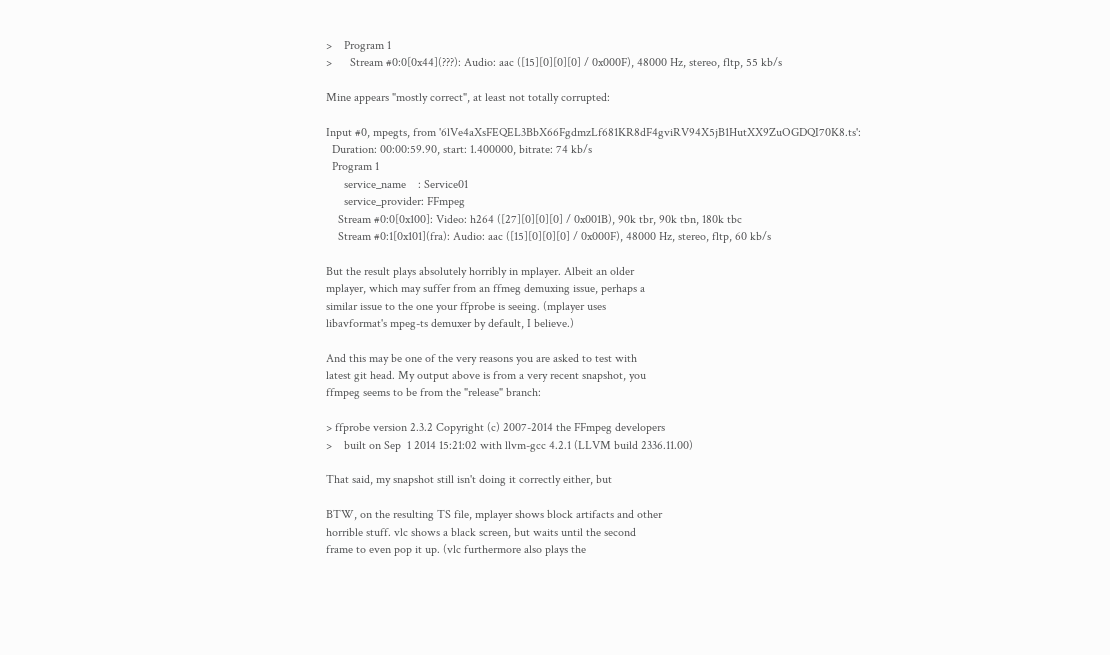>    Program 1
>      Stream #0:0[0x44](???): Audio: aac ([15][0][0][0] / 0x000F), 48000 Hz, stereo, fltp, 55 kb/s

Mine appears "mostly correct", at least not totally corrupted:

Input #0, mpegts, from '6lVe4aXsFEQEL3BbX66FgdmzLf681KR8dF4gviRV94X5jB1HutXX9ZuOGDQI70K8.ts':
  Duration: 00:00:59.90, start: 1.400000, bitrate: 74 kb/s
  Program 1
      service_name    : Service01
      service_provider: FFmpeg
    Stream #0:0[0x100]: Video: h264 ([27][0][0][0] / 0x001B), 90k tbr, 90k tbn, 180k tbc
    Stream #0:1[0x101](fra): Audio: aac ([15][0][0][0] / 0x000F), 48000 Hz, stereo, fltp, 60 kb/s

But the result plays absolutely horribly in mplayer. Albeit an older
mplayer, which may suffer from an ffmeg demuxing issue, perhaps a
similar issue to the one your ffprobe is seeing. (mplayer uses
libavformat's mpeg-ts demuxer by default, I believe.)

And this may be one of the very reasons you are asked to test with
latest git head. My output above is from a very recent snapshot, you
ffmpeg seems to be from the "release" branch:

> ffprobe version 2.3.2 Copyright (c) 2007-2014 the FFmpeg developers
>    built on Sep  1 2014 15:21:02 with llvm-gcc 4.2.1 (LLVM build 2336.11.00)

That said, my snapshot still isn't doing it correctly either, but

BTW, on the resulting TS file, mplayer shows block artifacts and other
horrible stuff. vlc shows a black screen, but waits until the second
frame to even pop it up. (vlc furthermore also plays the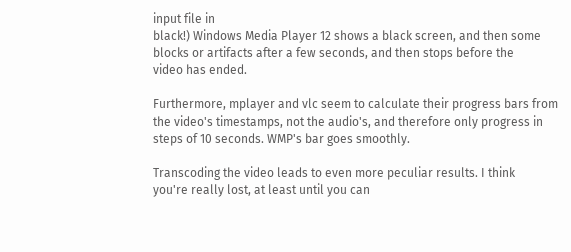input file in
black!) Windows Media Player 12 shows a black screen, and then some
blocks or artifacts after a few seconds, and then stops before the
video has ended.

Furthermore, mplayer and vlc seem to calculate their progress bars from
the video's timestamps, not the audio's, and therefore only progress in
steps of 10 seconds. WMP's bar goes smoothly.

Transcoding the video leads to even more peculiar results. I think
you're really lost, at least until you can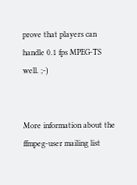prove that players can
handle 0.1 fps MPEG-TS well. ;-)


More information about the ffmpeg-user mailing list